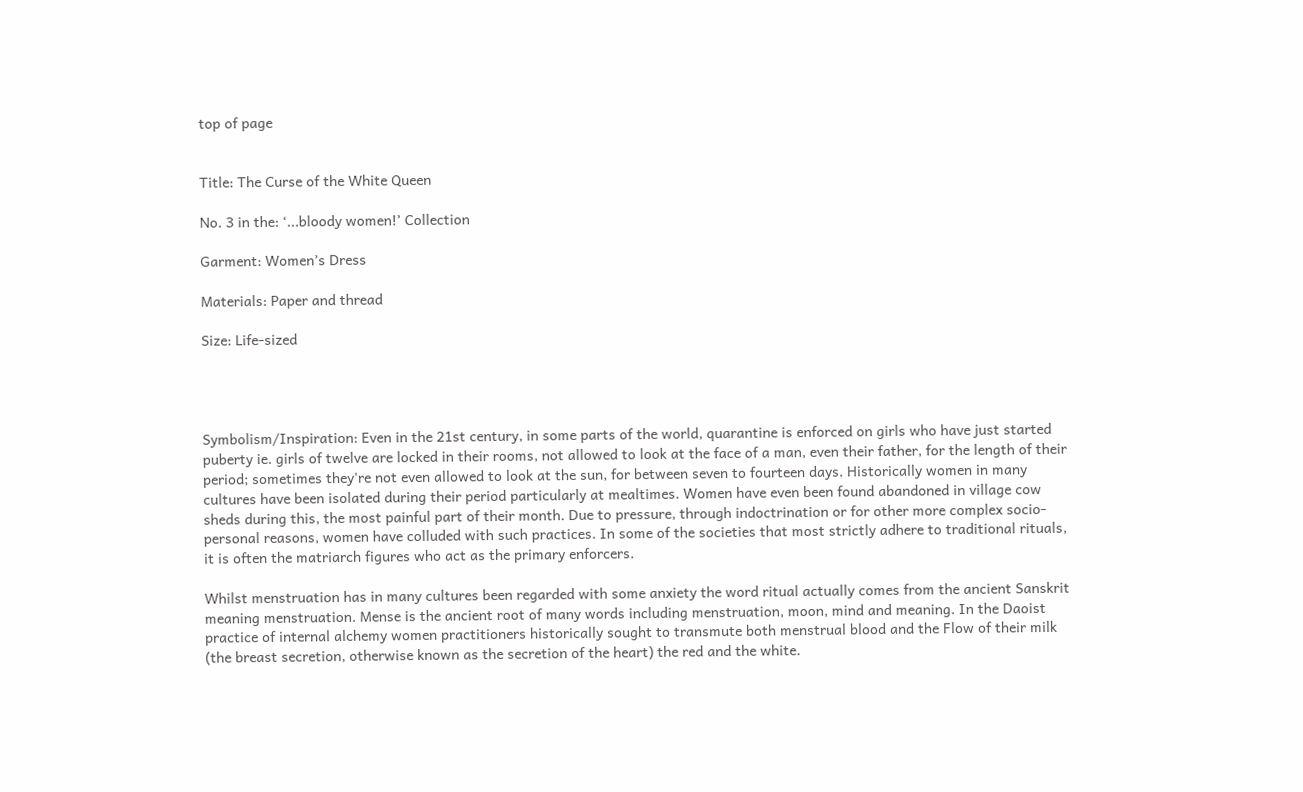top of page


Title: The Curse of the White Queen

No. 3 in the: ‘...bloody women!’ Collection

Garment: Women’s Dress

Materials: Paper and thread

Size: Life-sized




Symbolism/Inspiration: Even in the 21st century, in some parts of the world, quarantine is enforced on girls who have just started puberty ie. girls of twelve are locked in their rooms, not allowed to look at the face of a man, even their father, for the length of their period; sometimes they're not even allowed to look at the sun, for between seven to fourteen days. Historically women in many cultures have been isolated during their period particularly at mealtimes. Women have even been found abandoned in village cow sheds during this, the most painful part of their month. Due to pressure, through indoctrination or for other more complex socio-personal reasons, women have colluded with such practices. In some of the societies that most strictly adhere to traditional rituals, it is often the matriarch figures who act as the primary enforcers.

Whilst menstruation has in many cultures been regarded with some anxiety the word ritual actually comes from the ancient Sanskrit meaning menstruation. Mense is the ancient root of many words including menstruation, moon, mind and meaning. In the Daoist practice of internal alchemy women practitioners historically sought to transmute both menstrual blood and the Flow of their milk (the breast secretion, otherwise known as the secretion of the heart) the red and the white.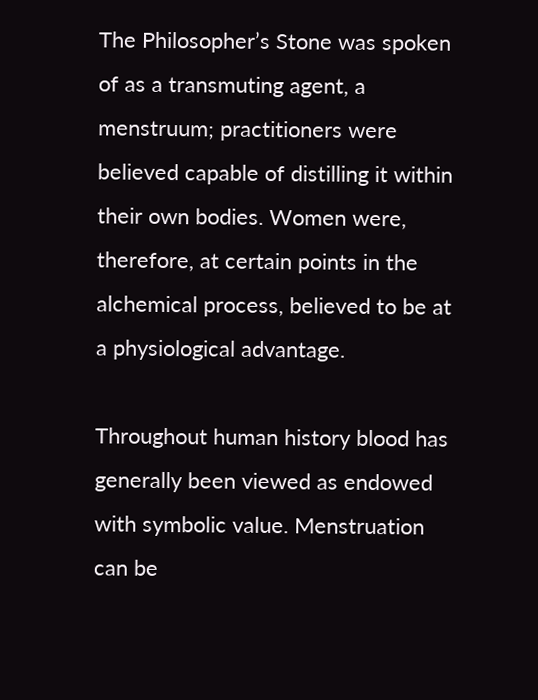The Philosopher’s Stone was spoken of as a transmuting agent, a menstruum; practitioners were believed capable of distilling it within their own bodies. Women were, therefore, at certain points in the alchemical process, believed to be at a physiological advantage.

Throughout human history blood has generally been viewed as endowed with symbolic value. Menstruation can be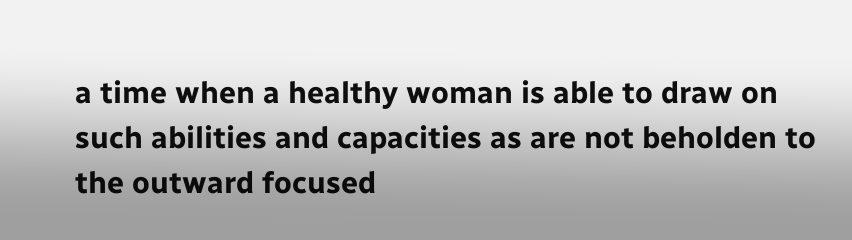a time when a healthy woman is able to draw on such abilities and capacities as are not beholden to the outward focused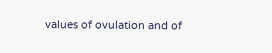values of ovulation and of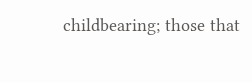childbearing; those that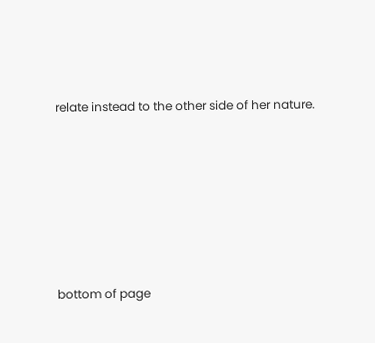relate instead to the other side of her nature.








bottom of page